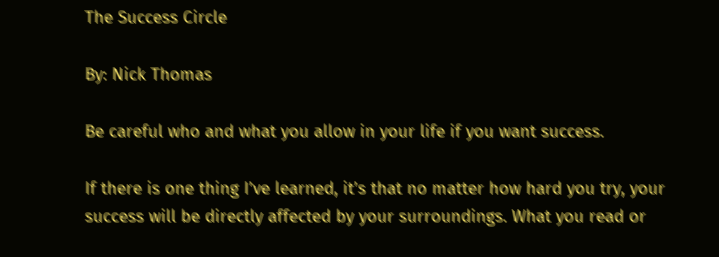The Success Circle

By: Nick Thomas

Be careful who and what you allow in your life if you want success.

If there is one thing I’ve learned, it’s that no matter how hard you try, your success will be directly affected by your surroundings. What you read or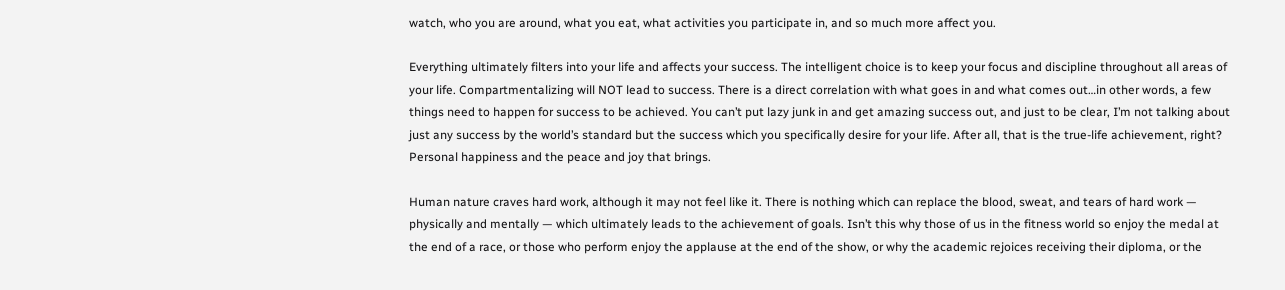watch, who you are around, what you eat, what activities you participate in, and so much more affect you.

Everything ultimately filters into your life and affects your success. The intelligent choice is to keep your focus and discipline throughout all areas of your life. Compartmentalizing will NOT lead to success. There is a direct correlation with what goes in and what comes out…in other words, a few things need to happen for success to be achieved. You can’t put lazy junk in and get amazing success out, and just to be clear, I’m not talking about just any success by the world’s standard but the success which you specifically desire for your life. After all, that is the true-life achievement, right? Personal happiness and the peace and joy that brings.

Human nature craves hard work, although it may not feel like it. There is nothing which can replace the blood, sweat, and tears of hard work — physically and mentally — which ultimately leads to the achievement of goals. Isn’t this why those of us in the fitness world so enjoy the medal at the end of a race, or those who perform enjoy the applause at the end of the show, or why the academic rejoices receiving their diploma, or the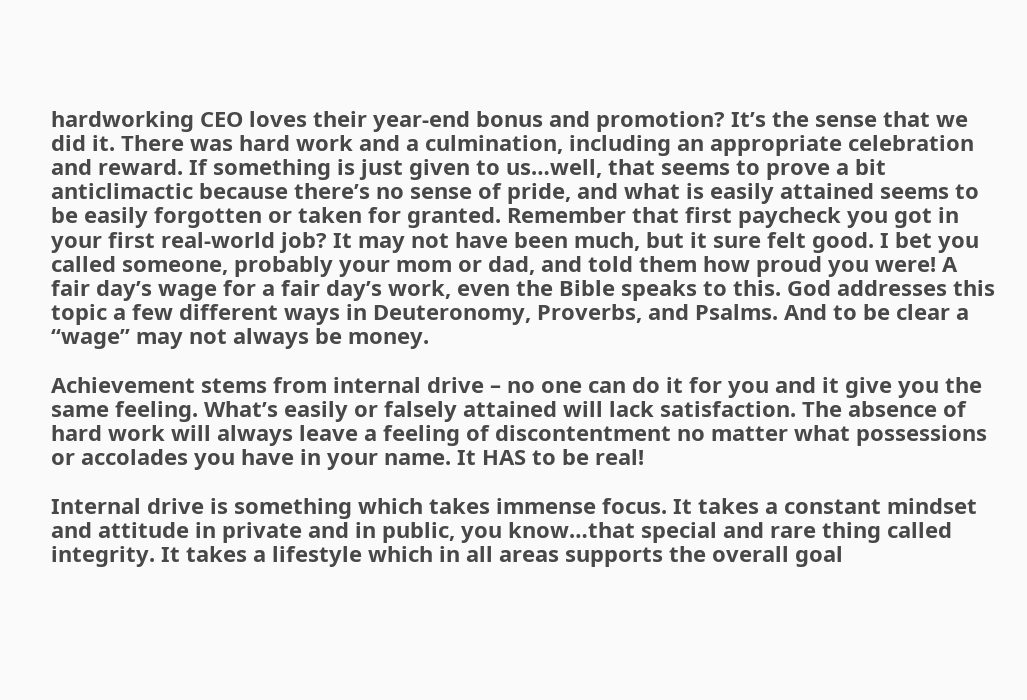hardworking CEO loves their year-end bonus and promotion? It’s the sense that we did it. There was hard work and a culmination, including an appropriate celebration and reward. If something is just given to us…well, that seems to prove a bit anticlimactic because there’s no sense of pride, and what is easily attained seems to be easily forgotten or taken for granted. Remember that first paycheck you got in your first real-world job? It may not have been much, but it sure felt good. I bet you called someone, probably your mom or dad, and told them how proud you were! A fair day’s wage for a fair day’s work, even the Bible speaks to this. God addresses this topic a few different ways in Deuteronomy, Proverbs, and Psalms. And to be clear a “wage” may not always be money.

Achievement stems from internal drive – no one can do it for you and it give you the same feeling. What’s easily or falsely attained will lack satisfaction. The absence of hard work will always leave a feeling of discontentment no matter what possessions or accolades you have in your name. It HAS to be real!

Internal drive is something which takes immense focus. It takes a constant mindset and attitude in private and in public, you know…that special and rare thing called integrity. It takes a lifestyle which in all areas supports the overall goal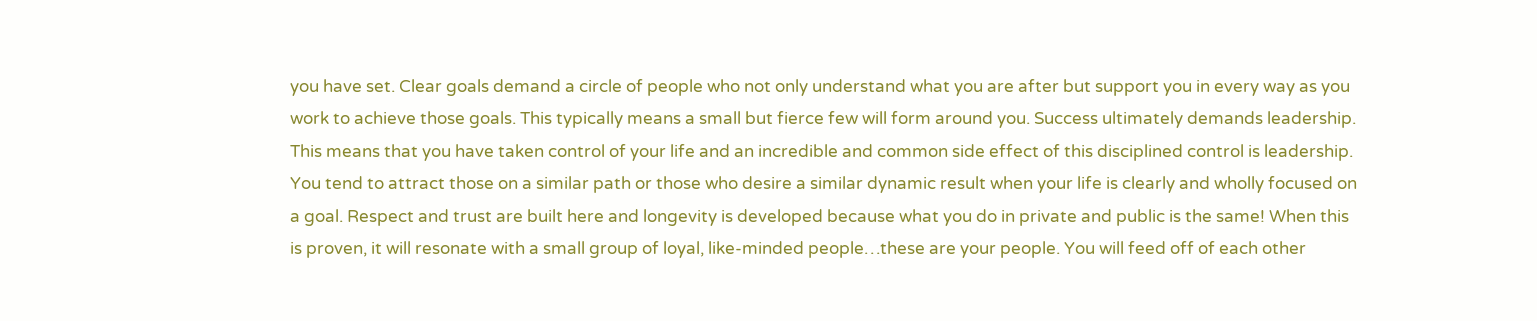you have set. Clear goals demand a circle of people who not only understand what you are after but support you in every way as you work to achieve those goals. This typically means a small but fierce few will form around you. Success ultimately demands leadership. This means that you have taken control of your life and an incredible and common side effect of this disciplined control is leadership. You tend to attract those on a similar path or those who desire a similar dynamic result when your life is clearly and wholly focused on a goal. Respect and trust are built here and longevity is developed because what you do in private and public is the same! When this is proven, it will resonate with a small group of loyal, like-minded people…these are your people. You will feed off of each other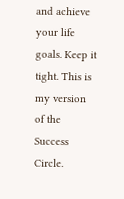and achieve your life goals. Keep it tight. This is my version of the Success Circle.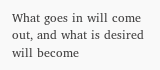What goes in will come out, and what is desired will become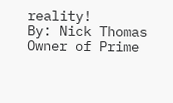reality!
By: Nick Thomas
Owner of Prime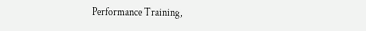Performance Training,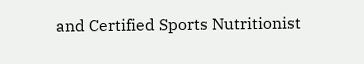and Certified Sports Nutritionist